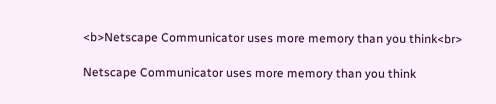<b>Netscape Communicator uses more memory than you think<br>

Netscape Communicator uses more memory than you think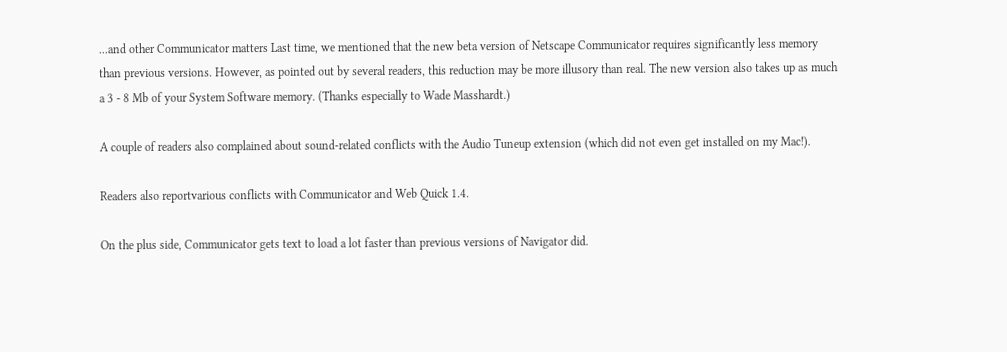...and other Communicator matters Last time, we mentioned that the new beta version of Netscape Communicator requires significantly less memory than previous versions. However, as pointed out by several readers, this reduction may be more illusory than real. The new version also takes up as much a 3 - 8 Mb of your System Software memory. (Thanks especially to Wade Masshardt.)

A couple of readers also complained about sound-related conflicts with the Audio Tuneup extension (which did not even get installed on my Mac!).

Readers also reportvarious conflicts with Communicator and Web Quick 1.4.

On the plus side, Communicator gets text to load a lot faster than previous versions of Navigator did.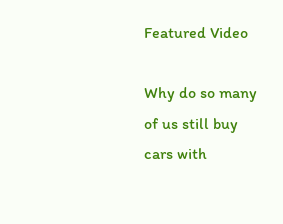Featured Video

Why do so many of us still buy cars with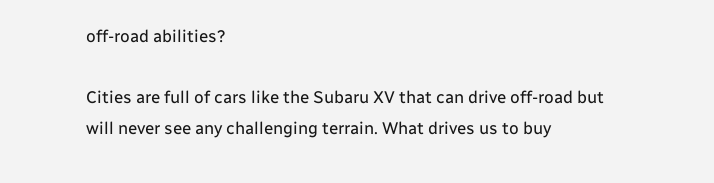off-road abilities?

Cities are full of cars like the Subaru XV that can drive off-road but will never see any challenging terrain. What drives us to buy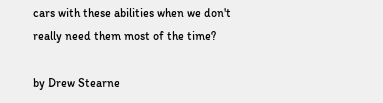cars with these abilities when we don't really need them most of the time?

by Drew Stearne